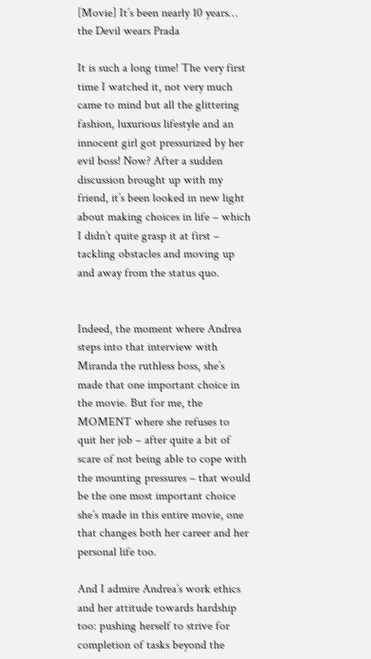[Movie] It’s been nearly 10 years… the Devil wears Prada

It is such a long time! The very first time I watched it, not very much came to mind but all the glittering fashion, luxurious lifestyle and an innocent girl got pressurized by her evil boss! Now? After a sudden discussion brought up with my friend, it’s been looked in new light about making choices in life – which I didn’t quite grasp it at first – tackling obstacles and moving up and away from the status quo.


Indeed, the moment where Andrea steps into that interview with Miranda the ruthless boss, she’s made that one important choice in the movie. But for me, the MOMENT where she refuses to quit her job – after quite a bit of scare of not being able to cope with the mounting pressures – that would be the one most important choice she’s made in this entire movie, one that changes both her career and her personal life too.

And I admire Andrea’s work ethics and her attitude towards hardship too: pushing herself to strive for completion of tasks beyond the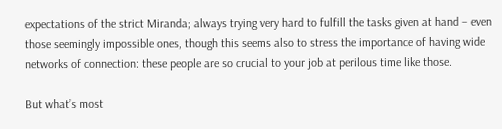expectations of the strict Miranda; always trying very hard to fulfill the tasks given at hand – even those seemingly impossible ones, though this seems also to stress the importance of having wide networks of connection: these people are so crucial to your job at perilous time like those.

But what’s most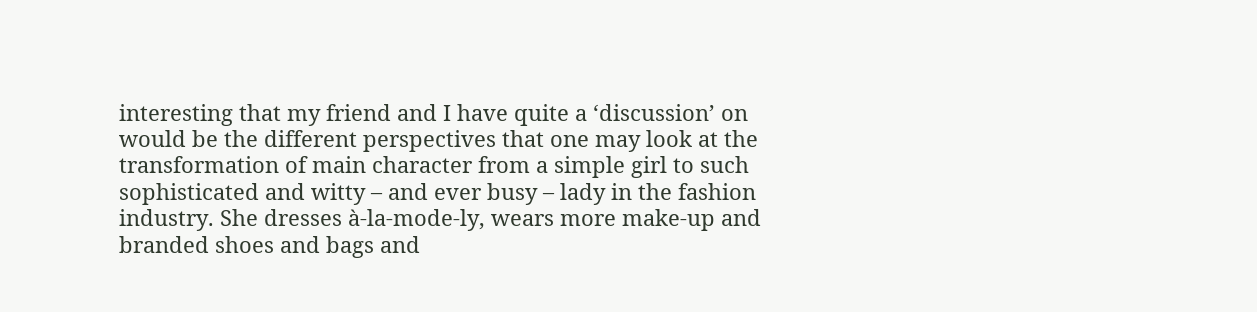interesting that my friend and I have quite a ‘discussion’ on would be the different perspectives that one may look at the transformation of main character from a simple girl to such sophisticated and witty – and ever busy – lady in the fashion industry. She dresses à-la-mode-ly, wears more make-up and branded shoes and bags and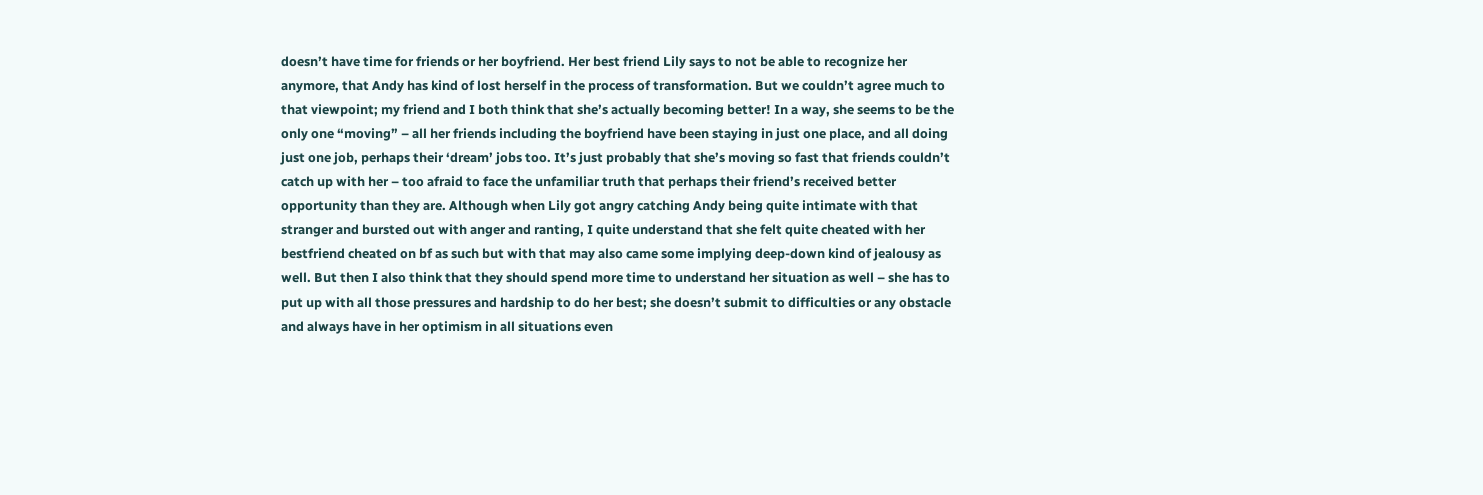doesn’t have time for friends or her boyfriend. Her best friend Lily says to not be able to recognize her anymore, that Andy has kind of lost herself in the process of transformation. But we couldn’t agree much to that viewpoint; my friend and I both think that she’s actually becoming better! In a way, she seems to be the only one “moving” – all her friends including the boyfriend have been staying in just one place, and all doing just one job, perhaps their ‘dream’ jobs too. It’s just probably that she’s moving so fast that friends couldn’t catch up with her – too afraid to face the unfamiliar truth that perhaps their friend’s received better opportunity than they are. Although when Lily got angry catching Andy being quite intimate with that stranger and bursted out with anger and ranting, I quite understand that she felt quite cheated with her bestfriend cheated on bf as such but with that may also came some implying deep-down kind of jealousy as well. But then I also think that they should spend more time to understand her situation as well – she has to put up with all those pressures and hardship to do her best; she doesn’t submit to difficulties or any obstacle and always have in her optimism in all situations even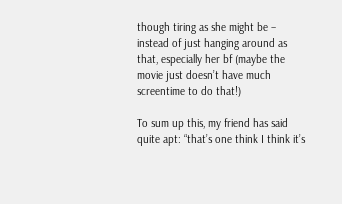though tiring as she might be – instead of just hanging around as that, especially her bf (maybe the movie just doesn’t have much screentime to do that!)

To sum up this, my friend has said quite apt: “that’s one think I think it’s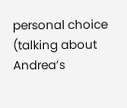personal choice (talking about Andrea’s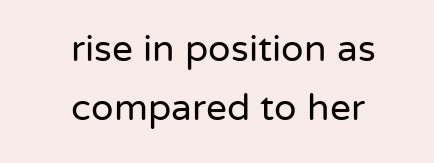rise in position as compared to her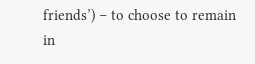friends’) – to choose to remain in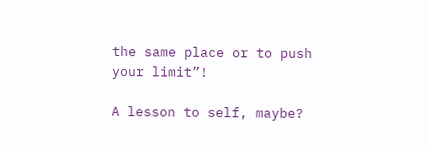the same place or to push your limit”!

A lesson to self, maybe?